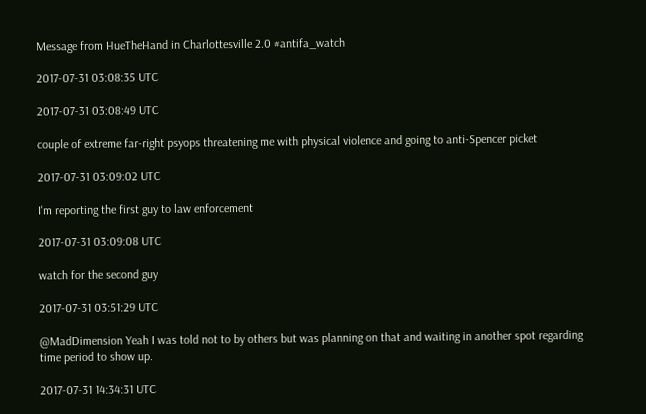Message from HueTheHand in Charlottesville 2.0 #antifa_watch

2017-07-31 03:08:35 UTC

2017-07-31 03:08:49 UTC

couple of extreme far-right psyops threatening me with physical violence and going to anti-Spencer picket

2017-07-31 03:09:02 UTC

I'm reporting the first guy to law enforcement

2017-07-31 03:09:08 UTC

watch for the second guy

2017-07-31 03:51:29 UTC

@MadDimension Yeah I was told not to by others but was planning on that and waiting in another spot regarding time period to show up.

2017-07-31 14:34:31 UTC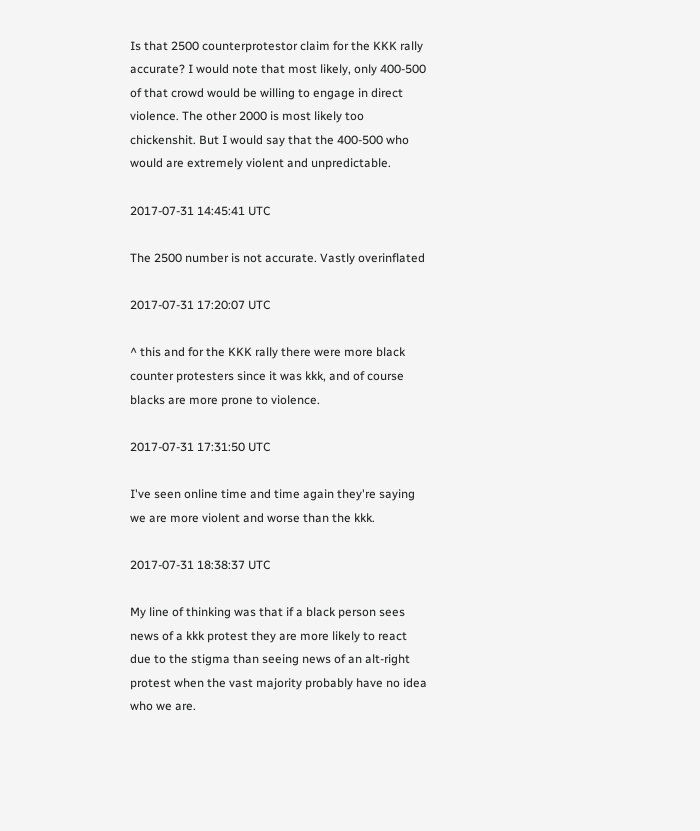Is that 2500 counterprotestor claim for the KKK rally accurate? I would note that most likely, only 400-500 of that crowd would be willing to engage in direct violence. The other 2000 is most likely too chickenshit. But I would say that the 400-500 who would are extremely violent and unpredictable.

2017-07-31 14:45:41 UTC

The 2500 number is not accurate. Vastly overinflated

2017-07-31 17:20:07 UTC

^ this and for the KKK rally there were more black counter protesters since it was kkk, and of course blacks are more prone to violence.

2017-07-31 17:31:50 UTC

I've seen online time and time again they're saying we are more violent and worse than the kkk.

2017-07-31 18:38:37 UTC

My line of thinking was that if a black person sees news of a kkk protest they are more likely to react due to the stigma than seeing news of an alt-right protest when the vast majority probably have no idea who we are.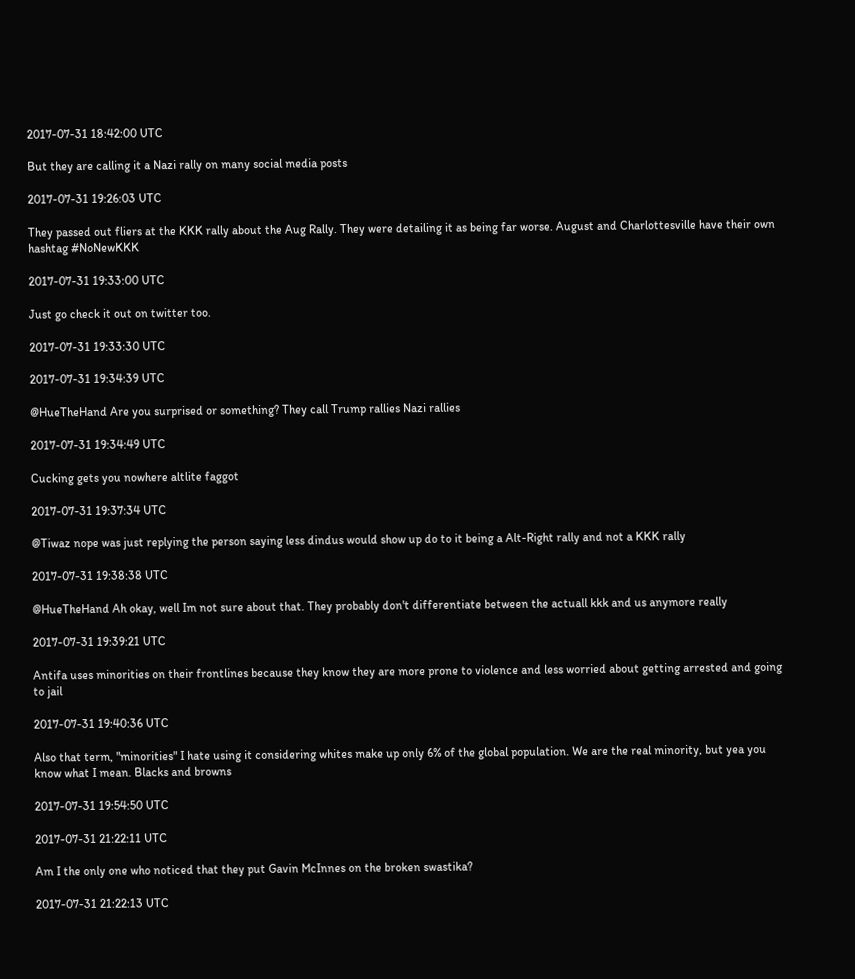2017-07-31 18:42:00 UTC

But they are calling it a Nazi rally on many social media posts

2017-07-31 19:26:03 UTC

They passed out fliers at the KKK rally about the Aug Rally. They were detailing it as being far worse. August and Charlottesville have their own hashtag #NoNewKKK

2017-07-31 19:33:00 UTC

Just go check it out on twitter too.

2017-07-31 19:33:30 UTC

2017-07-31 19:34:39 UTC

@HueTheHand Are you surprised or something? They call Trump rallies Nazi rallies

2017-07-31 19:34:49 UTC

Cucking gets you nowhere altlite faggot

2017-07-31 19:37:34 UTC

@Tiwaz nope was just replying the person saying less dindus would show up do to it being a Alt-Right rally and not a KKK rally

2017-07-31 19:38:38 UTC

@HueTheHand Ah okay, well Im not sure about that. They probably don't differentiate between the actuall kkk and us anymore really

2017-07-31 19:39:21 UTC

Antifa uses minorities on their frontlines because they know they are more prone to violence and less worried about getting arrested and going to jail

2017-07-31 19:40:36 UTC

Also that term, "minorities" I hate using it considering whites make up only 6% of the global population. We are the real minority, but yea you know what I mean. Blacks and browns

2017-07-31 19:54:50 UTC

2017-07-31 21:22:11 UTC

Am I the only one who noticed that they put Gavin McInnes on the broken swastika?

2017-07-31 21:22:13 UTC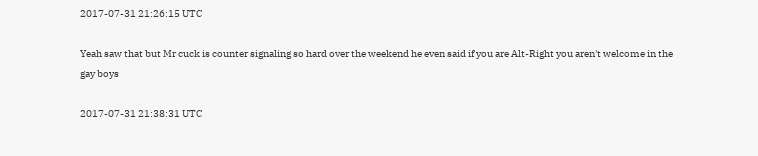2017-07-31 21:26:15 UTC

Yeah saw that but Mr cuck is counter signaling so hard over the weekend he even said if you are Alt-Right you aren't welcome in the gay boys

2017-07-31 21:38:31 UTC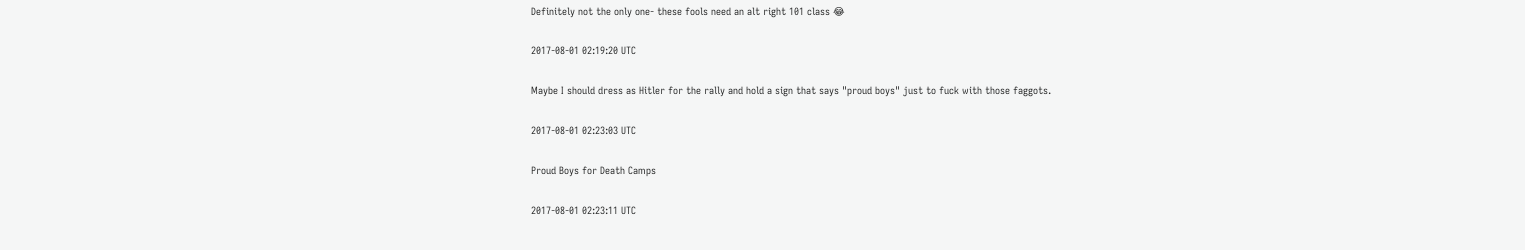Definitely not the only one- these fools need an alt right 101 class 😂

2017-08-01 02:19:20 UTC

Maybe I should dress as Hitler for the rally and hold a sign that says "proud boys" just to fuck with those faggots.

2017-08-01 02:23:03 UTC

Proud Boys for Death Camps

2017-08-01 02:23:11 UTC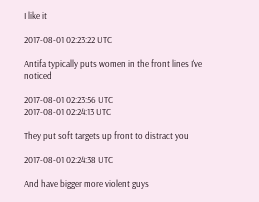I like it

2017-08-01 02:23:22 UTC

Antifa typically puts women in the front lines I've noticed

2017-08-01 02:23:56 UTC
2017-08-01 02:24:13 UTC

They put soft targets up front to distract you

2017-08-01 02:24:38 UTC

And have bigger more violent guys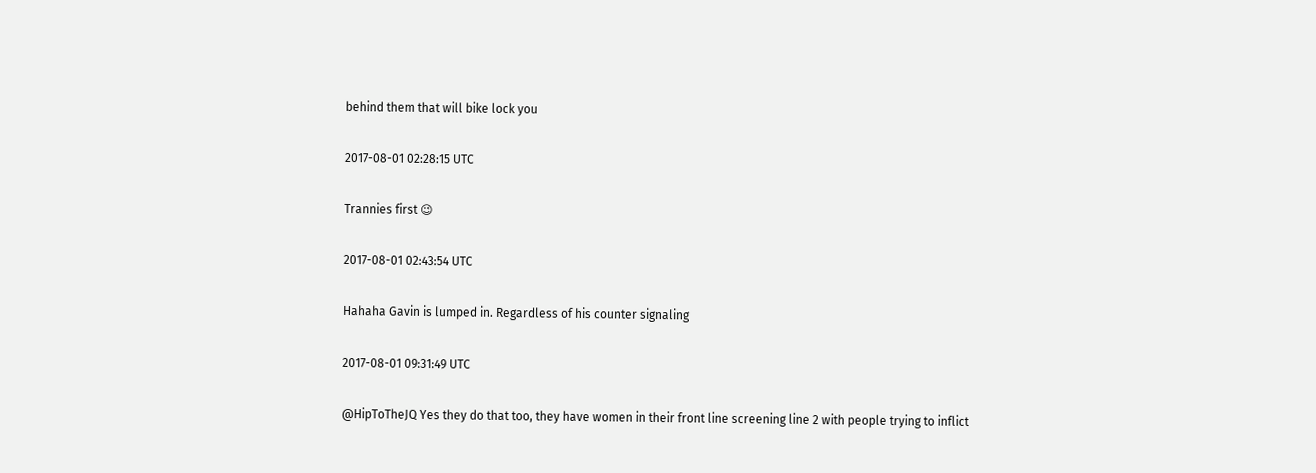behind them that will bike lock you

2017-08-01 02:28:15 UTC

Trannies first 😉

2017-08-01 02:43:54 UTC

Hahaha Gavin is lumped in. Regardless of his counter signaling

2017-08-01 09:31:49 UTC

@HipToTheJQ Yes they do that too, they have women in their front line screening line 2 with people trying to inflict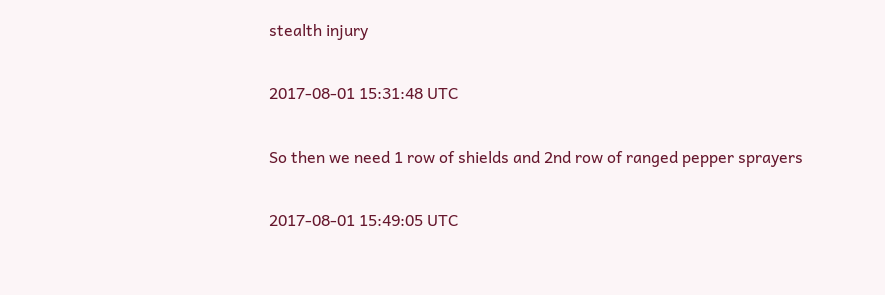stealth injury

2017-08-01 15:31:48 UTC

So then we need 1 row of shields and 2nd row of ranged pepper sprayers

2017-08-01 15:49:05 UTC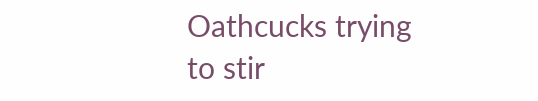Oathcucks trying to stir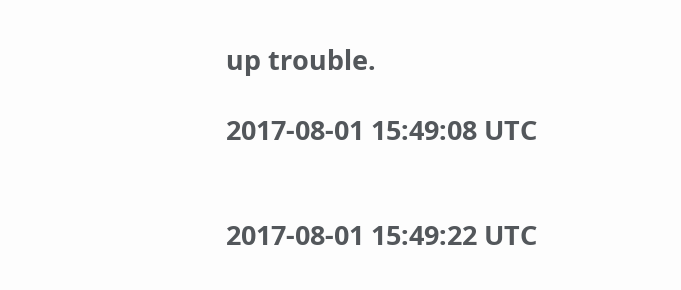up trouble.

2017-08-01 15:49:08 UTC


2017-08-01 15:49:22 UTC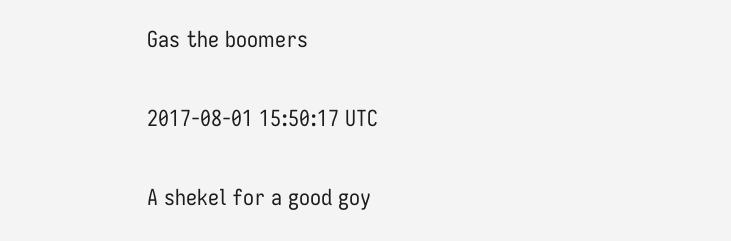Gas the boomers

2017-08-01 15:50:17 UTC

A shekel for a good goy